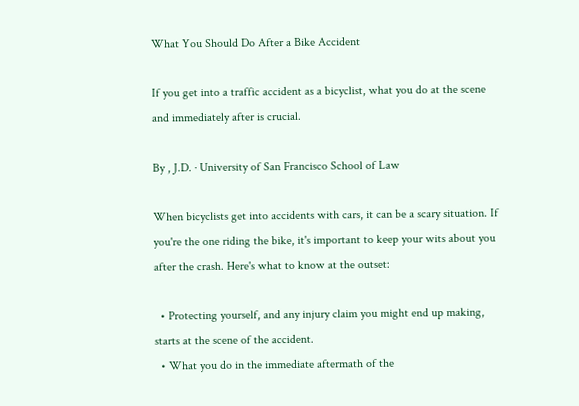What You Should Do After a Bike Accident

If you get into a traffic accident as a bicyclist, what you do at the scene and immediately after is crucial.

By , J.D. · University of San Francisco School of Law

When bicyclists get into accidents with cars, it can be a scary situation. If you're the one riding the bike, it's important to keep your wits about you after the crash. Here's what to know at the outset:

  • Protecting yourself, and any injury claim you might end up making, starts at the scene of the accident.
  • What you do in the immediate aftermath of the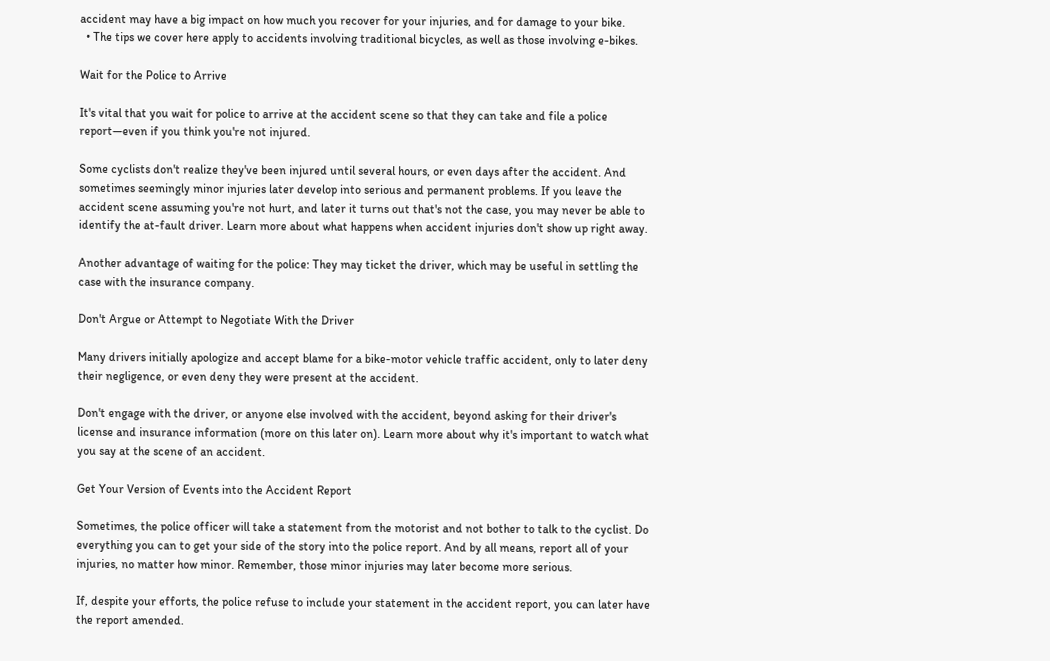accident may have a big impact on how much you recover for your injuries, and for damage to your bike.
  • The tips we cover here apply to accidents involving traditional bicycles, as well as those involving e-bikes.

Wait for the Police to Arrive

It's vital that you wait for police to arrive at the accident scene so that they can take and file a police report—even if you think you're not injured.

Some cyclists don't realize they've been injured until several hours, or even days after the accident. And sometimes seemingly minor injuries later develop into serious and permanent problems. If you leave the accident scene assuming you're not hurt, and later it turns out that's not the case, you may never be able to identify the at-fault driver. Learn more about what happens when accident injuries don't show up right away.

Another advantage of waiting for the police: They may ticket the driver, which may be useful in settling the case with the insurance company.

Don't Argue or Attempt to Negotiate With the Driver

Many drivers initially apologize and accept blame for a bike-motor vehicle traffic accident, only to later deny their negligence, or even deny they were present at the accident.

Don't engage with the driver, or anyone else involved with the accident, beyond asking for their driver's license and insurance information (more on this later on). Learn more about why it's important to watch what you say at the scene of an accident.

Get Your Version of Events into the Accident Report

Sometimes, the police officer will take a statement from the motorist and not bother to talk to the cyclist. Do everything you can to get your side of the story into the police report. And by all means, report all of your injuries, no matter how minor. Remember, those minor injuries may later become more serious.

If, despite your efforts, the police refuse to include your statement in the accident report, you can later have the report amended.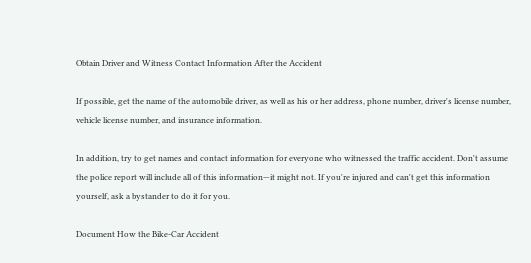Obtain Driver and Witness Contact Information After the Accident

If possible, get the name of the automobile driver, as well as his or her address, phone number, driver's license number, vehicle license number, and insurance information.

In addition, try to get names and contact information for everyone who witnessed the traffic accident. Don't assume the police report will include all of this information—it might not. If you're injured and can't get this information yourself, ask a bystander to do it for you.

Document How the Bike-Car Accident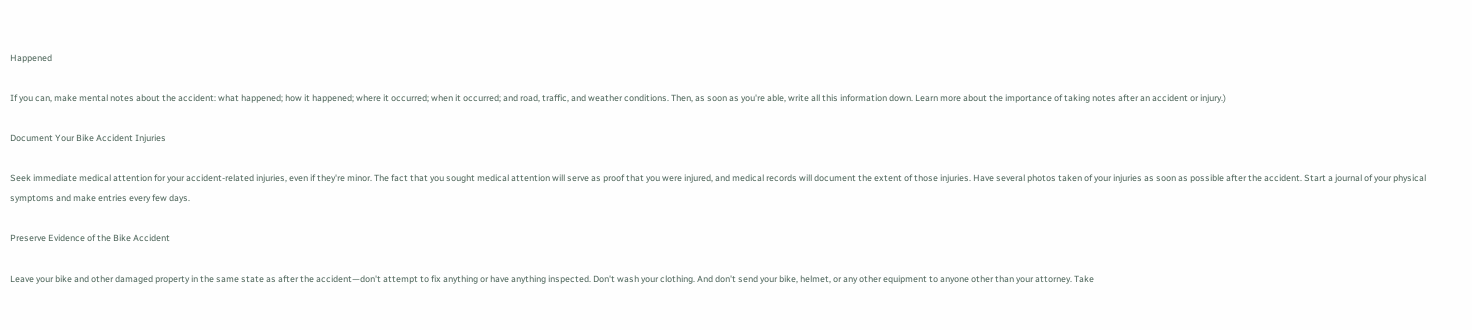Happened

If you can, make mental notes about the accident: what happened; how it happened; where it occurred; when it occurred; and road, traffic, and weather conditions. Then, as soon as you're able, write all this information down. Learn more about the importance of taking notes after an accident or injury.)

Document Your Bike Accident Injuries

Seek immediate medical attention for your accident-related injuries, even if they're minor. The fact that you sought medical attention will serve as proof that you were injured, and medical records will document the extent of those injuries. Have several photos taken of your injuries as soon as possible after the accident. Start a journal of your physical symptoms and make entries every few days.

Preserve Evidence of the Bike Accident

Leave your bike and other damaged property in the same state as after the accident—don't attempt to fix anything or have anything inspected. Don't wash your clothing. And don't send your bike, helmet, or any other equipment to anyone other than your attorney. Take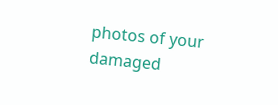photos of your damaged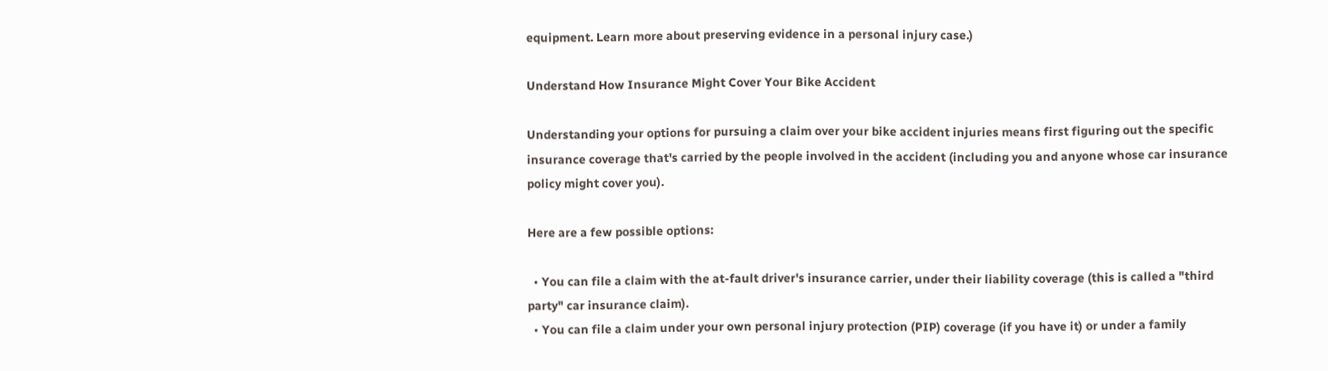equipment. Learn more about preserving evidence in a personal injury case.)

Understand How Insurance Might Cover Your Bike Accident

Understanding your options for pursuing a claim over your bike accident injuries means first figuring out the specific insurance coverage that's carried by the people involved in the accident (including you and anyone whose car insurance policy might cover you).

Here are a few possible options:

  • You can file a claim with the at-fault driver's insurance carrier, under their liability coverage (this is called a "third party" car insurance claim).
  • You can file a claim under your own personal injury protection (PIP) coverage (if you have it) or under a family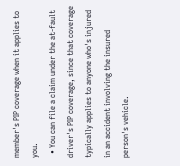member's PIP coverage when it applies to you.
  • You can file a claim under the at-fault driver's PIP coverage, since that coverage typically applies to anyone who's injured in an accident involving the insured person's vehicle.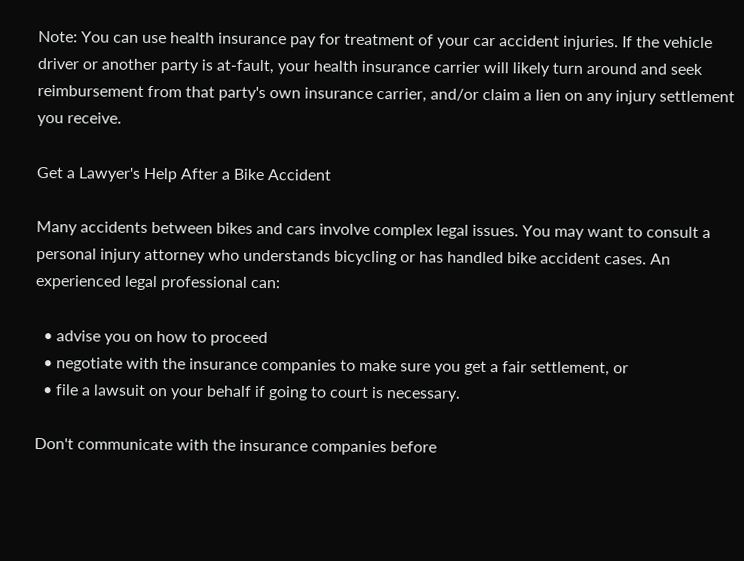Note: You can use health insurance pay for treatment of your car accident injuries. If the vehicle driver or another party is at-fault, your health insurance carrier will likely turn around and seek reimbursement from that party's own insurance carrier, and/or claim a lien on any injury settlement you receive.

Get a Lawyer's Help After a Bike Accident

Many accidents between bikes and cars involve complex legal issues. You may want to consult a personal injury attorney who understands bicycling or has handled bike accident cases. An experienced legal professional can:

  • advise you on how to proceed
  • negotiate with the insurance companies to make sure you get a fair settlement, or
  • file a lawsuit on your behalf if going to court is necessary.

Don't communicate with the insurance companies before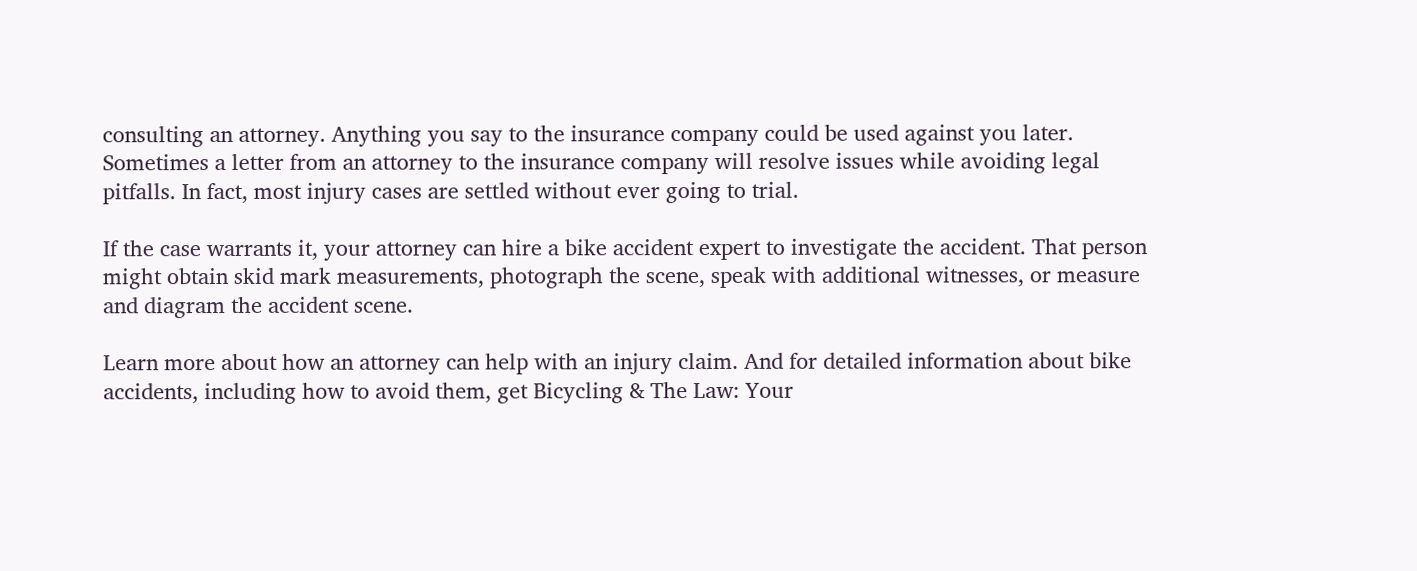consulting an attorney. Anything you say to the insurance company could be used against you later. Sometimes a letter from an attorney to the insurance company will resolve issues while avoiding legal pitfalls. In fact, most injury cases are settled without ever going to trial.

If the case warrants it, your attorney can hire a bike accident expert to investigate the accident. That person might obtain skid mark measurements, photograph the scene, speak with additional witnesses, or measure and diagram the accident scene.

Learn more about how an attorney can help with an injury claim. And for detailed information about bike accidents, including how to avoid them, get Bicycling & The Law: Your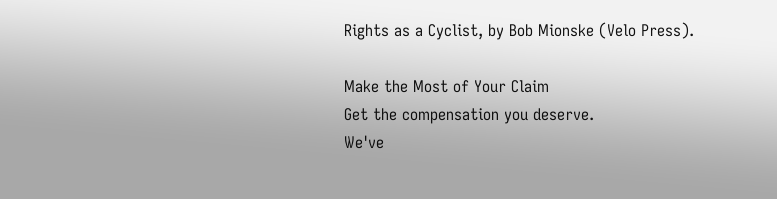Rights as a Cyclist, by Bob Mionske (Velo Press).

Make the Most of Your Claim
Get the compensation you deserve.
We've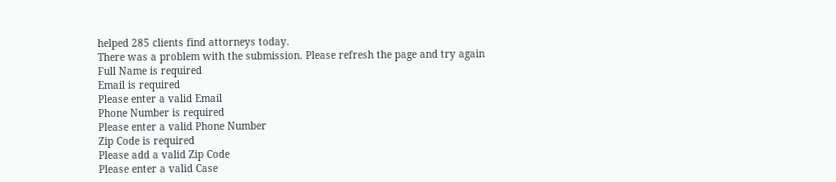helped 285 clients find attorneys today.
There was a problem with the submission. Please refresh the page and try again
Full Name is required
Email is required
Please enter a valid Email
Phone Number is required
Please enter a valid Phone Number
Zip Code is required
Please add a valid Zip Code
Please enter a valid Case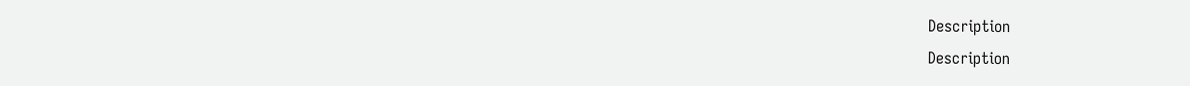Description
Description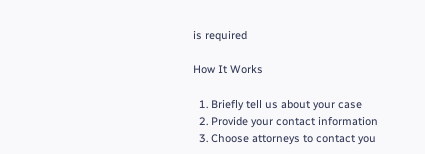is required

How It Works

  1. Briefly tell us about your case
  2. Provide your contact information
  3. Choose attorneys to contact you